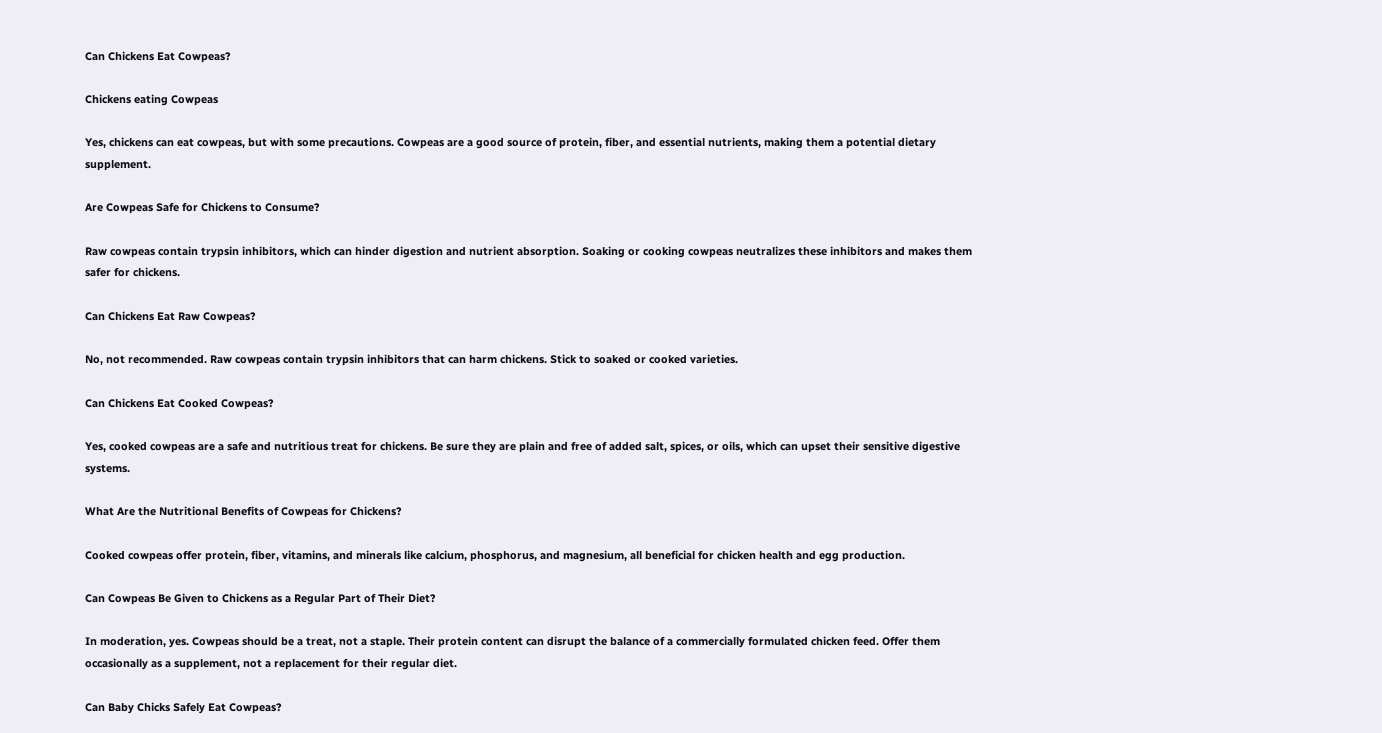Can Chickens Eat Cowpeas?

Chickens eating Cowpeas

Yes, chickens can eat cowpeas, but with some precautions. Cowpeas are a good source of protein, fiber, and essential nutrients, making them a potential dietary supplement.

Are Cowpeas Safe for Chickens to Consume?

Raw cowpeas contain trypsin inhibitors, which can hinder digestion and nutrient absorption. Soaking or cooking cowpeas neutralizes these inhibitors and makes them safer for chickens.

Can Chickens Eat Raw Cowpeas?

No, not recommended. Raw cowpeas contain trypsin inhibitors that can harm chickens. Stick to soaked or cooked varieties.

Can Chickens Eat Cooked Cowpeas?

Yes, cooked cowpeas are a safe and nutritious treat for chickens. Be sure they are plain and free of added salt, spices, or oils, which can upset their sensitive digestive systems.

What Are the Nutritional Benefits of Cowpeas for Chickens?

Cooked cowpeas offer protein, fiber, vitamins, and minerals like calcium, phosphorus, and magnesium, all beneficial for chicken health and egg production.

Can Cowpeas Be Given to Chickens as a Regular Part of Their Diet?

In moderation, yes. Cowpeas should be a treat, not a staple. Their protein content can disrupt the balance of a commercially formulated chicken feed. Offer them occasionally as a supplement, not a replacement for their regular diet.

Can Baby Chicks Safely Eat Cowpeas?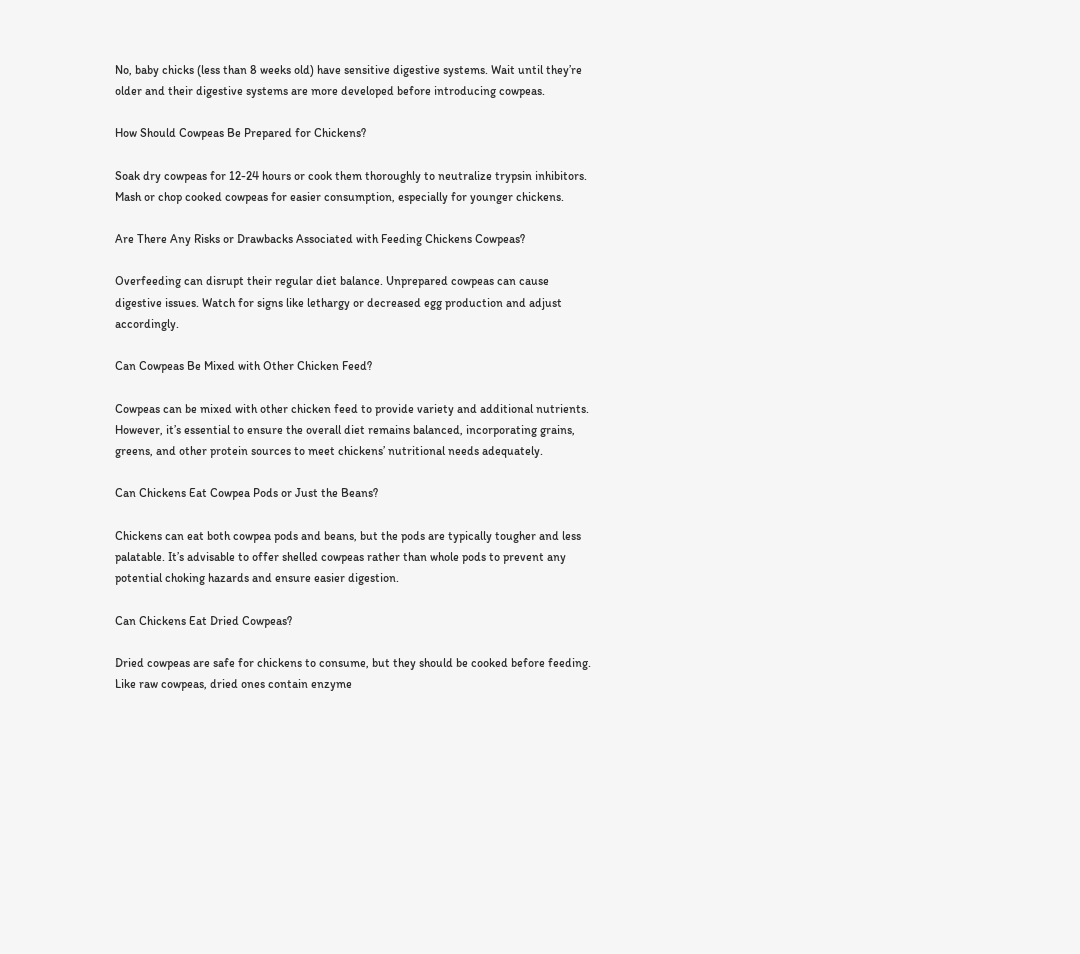No, baby chicks (less than 8 weeks old) have sensitive digestive systems. Wait until they’re older and their digestive systems are more developed before introducing cowpeas.

How Should Cowpeas Be Prepared for Chickens?

Soak dry cowpeas for 12-24 hours or cook them thoroughly to neutralize trypsin inhibitors. Mash or chop cooked cowpeas for easier consumption, especially for younger chickens.

Are There Any Risks or Drawbacks Associated with Feeding Chickens Cowpeas?

Overfeeding can disrupt their regular diet balance. Unprepared cowpeas can cause digestive issues. Watch for signs like lethargy or decreased egg production and adjust accordingly.

Can Cowpeas Be Mixed with Other Chicken Feed?

Cowpeas can be mixed with other chicken feed to provide variety and additional nutrients. However, it’s essential to ensure the overall diet remains balanced, incorporating grains, greens, and other protein sources to meet chickens’ nutritional needs adequately.

Can Chickens Eat Cowpea Pods or Just the Beans?

Chickens can eat both cowpea pods and beans, but the pods are typically tougher and less palatable. It’s advisable to offer shelled cowpeas rather than whole pods to prevent any potential choking hazards and ensure easier digestion.

Can Chickens Eat Dried Cowpeas?

Dried cowpeas are safe for chickens to consume, but they should be cooked before feeding. Like raw cowpeas, dried ones contain enzyme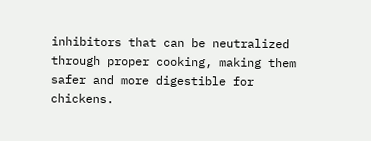inhibitors that can be neutralized through proper cooking, making them safer and more digestible for chickens.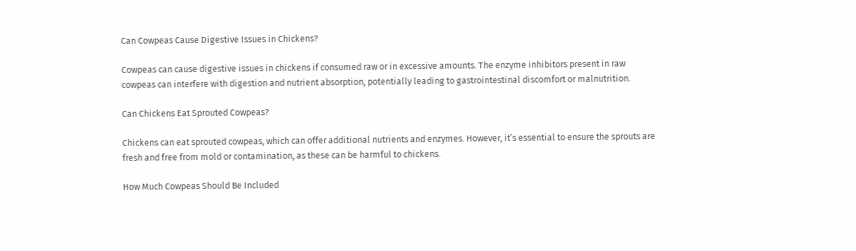Can Cowpeas Cause Digestive Issues in Chickens?

Cowpeas can cause digestive issues in chickens if consumed raw or in excessive amounts. The enzyme inhibitors present in raw cowpeas can interfere with digestion and nutrient absorption, potentially leading to gastrointestinal discomfort or malnutrition.

Can Chickens Eat Sprouted Cowpeas?

Chickens can eat sprouted cowpeas, which can offer additional nutrients and enzymes. However, it’s essential to ensure the sprouts are fresh and free from mold or contamination, as these can be harmful to chickens.

How Much Cowpeas Should Be Included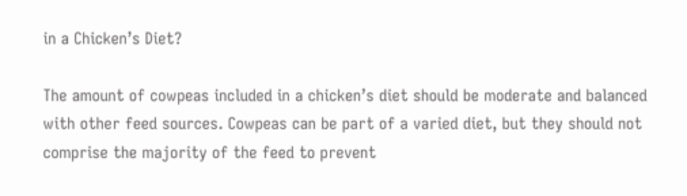in a Chicken’s Diet?

The amount of cowpeas included in a chicken’s diet should be moderate and balanced with other feed sources. Cowpeas can be part of a varied diet, but they should not comprise the majority of the feed to prevent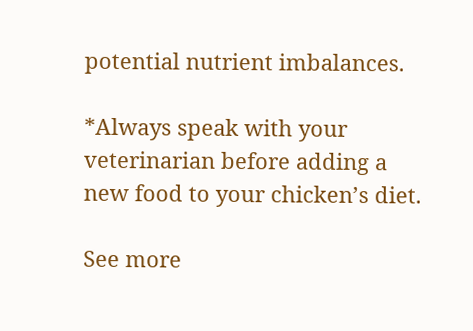potential nutrient imbalances.

*Always speak with your veterinarian before adding a new food to your chicken’s diet.

See more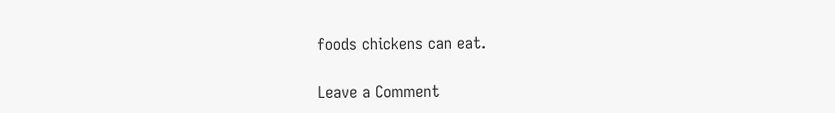foods chickens can eat.

Leave a Comment